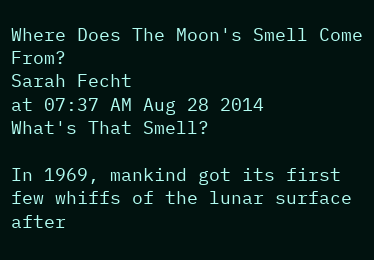Where Does The Moon's Smell Come From?
Sarah Fecht
at 07:37 AM Aug 28 2014
What's That Smell?

In 1969, mankind got its first few whiffs of the lunar surface after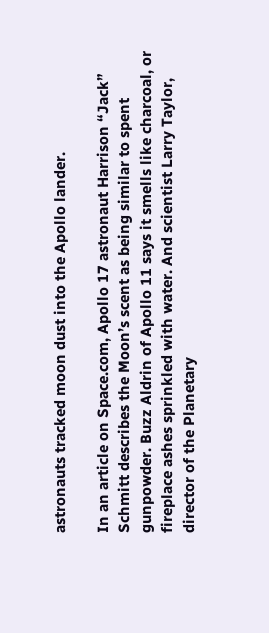astronauts tracked moon dust into the Apollo lander.

In an article on Space.com, Apollo 17 astronaut Harrison “Jack” Schmitt describes the Moon’s scent as being similar to spent gunpowder. Buzz Aldrin of Apollo 11 says it smells like charcoal, or fireplace ashes sprinkled with water. And scientist Larry Taylor, director of the Planetary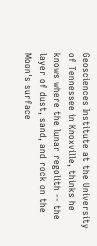Geosciences Institute at the University of Tennessee in Knoxville, thinks he knows where the lunar regolith -- the layer of dust, sand, and rock on the Moon's surface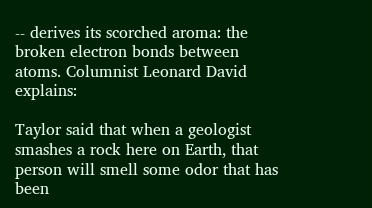-- derives its scorched aroma: the broken electron bonds between atoms. Columnist Leonard David explains:

Taylor said that when a geologist smashes a rock here on Earth, that person will smell some odor that has been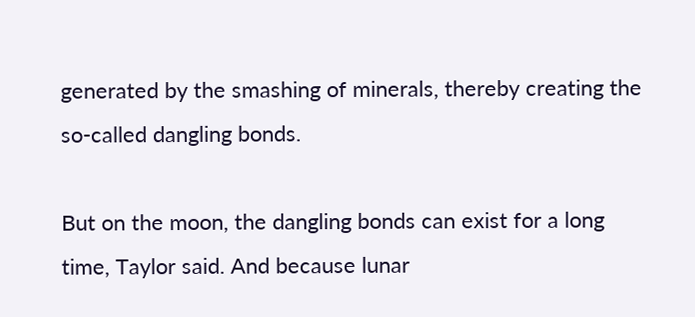generated by the smashing of minerals, thereby creating the so-called dangling bonds.

But on the moon, the dangling bonds can exist for a long time, Taylor said. And because lunar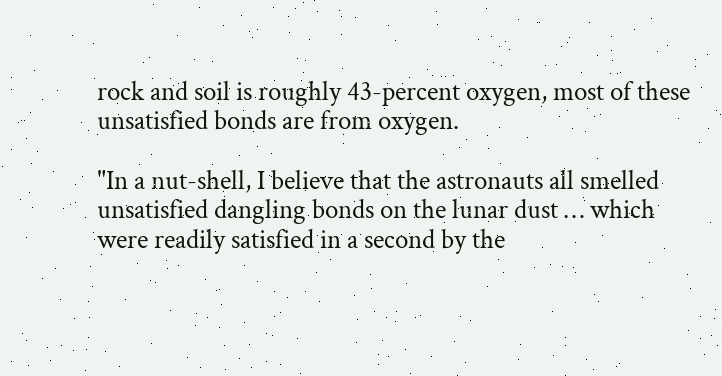rock and soil is roughly 43-percent oxygen, most of these unsatisfied bonds are from oxygen.

"In a nut-shell, I believe that the astronauts all smelled unsatisfied dangling bonds on the lunar dust … which were readily satisfied in a second by the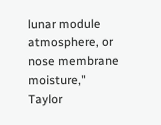lunar module atmosphere, or nose membrane moisture," Taylor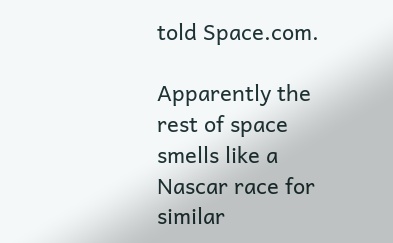told Space.com.

Apparently the rest of space smells like a Nascar race for similar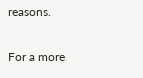reasons.

For a more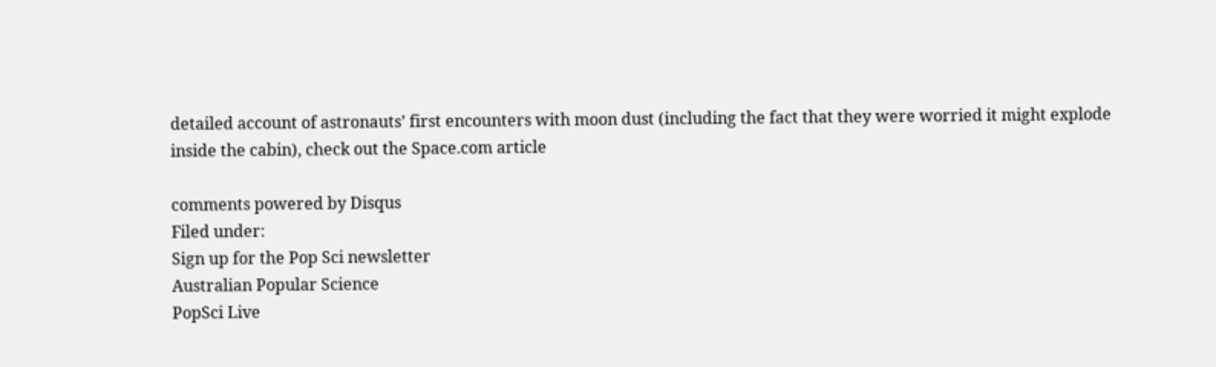detailed account of astronauts’ first encounters with moon dust (including the fact that they were worried it might explode inside the cabin), check out the Space.com article

comments powered by Disqus
Filed under:
Sign up for the Pop Sci newsletter
Australian Popular Science
PopSci Live